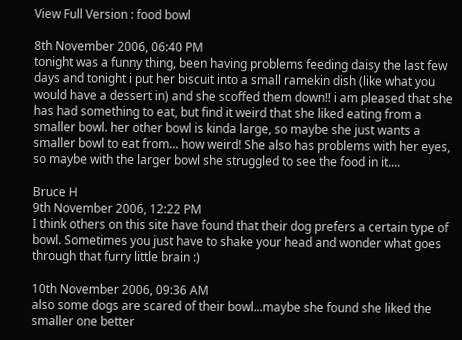View Full Version : food bowl

8th November 2006, 06:40 PM
tonight was a funny thing, been having problems feeding daisy the last few days and tonight i put her biscuit into a small ramekin dish (like what you would have a dessert in) and she scoffed them down!! i am pleased that she has had something to eat, but find it weird that she liked eating from a smaller bowl. her other bowl is kinda large, so maybe she just wants a smaller bowl to eat from... how weird! She also has problems with her eyes, so maybe with the larger bowl she struggled to see the food in it....

Bruce H
9th November 2006, 12:22 PM
I think others on this site have found that their dog prefers a certain type of bowl. Sometimes you just have to shake your head and wonder what goes through that furry little brain :)

10th November 2006, 09:36 AM
also some dogs are scared of their bowl...maybe she found she liked the smaller one better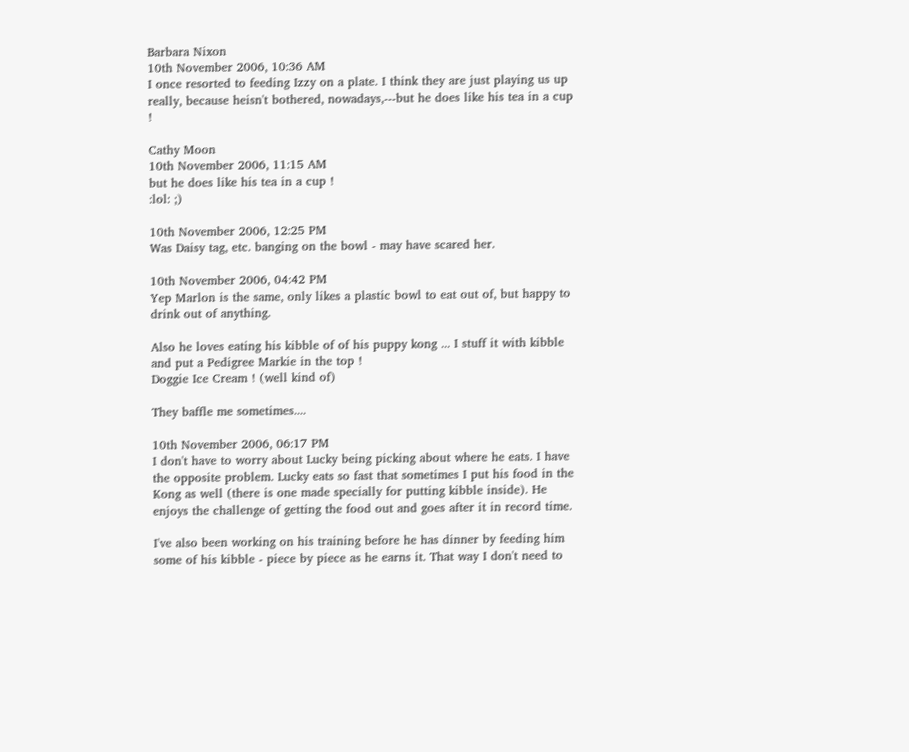Barbara Nixon
10th November 2006, 10:36 AM
I once resorted to feeding Izzy on a plate. I think they are just playing us up really, because heisn't bothered, nowadays,---but he does like his tea in a cup !

Cathy Moon
10th November 2006, 11:15 AM
but he does like his tea in a cup !
:lol: ;)

10th November 2006, 12:25 PM
Was Daisy tag, etc. banging on the bowl - may have scared her.

10th November 2006, 04:42 PM
Yep Marlon is the same, only likes a plastic bowl to eat out of, but happy to drink out of anything.

Also he loves eating his kibble of of his puppy kong ... I stuff it with kibble and put a Pedigree Markie in the top !
Doggie Ice Cream ! (well kind of)

They baffle me sometimes....

10th November 2006, 06:17 PM
I don't have to worry about Lucky being picking about where he eats. I have the opposite problem. Lucky eats so fast that sometimes I put his food in the Kong as well (there is one made specially for putting kibble inside). He enjoys the challenge of getting the food out and goes after it in record time.

I've also been working on his training before he has dinner by feeding him some of his kibble - piece by piece as he earns it. That way I don't need to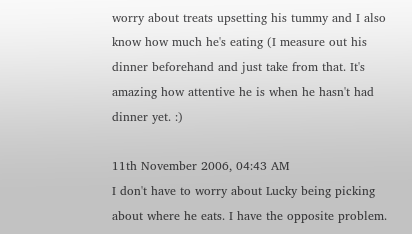worry about treats upsetting his tummy and I also know how much he's eating (I measure out his dinner beforehand and just take from that. It's amazing how attentive he is when he hasn't had dinner yet. :)

11th November 2006, 04:43 AM
I don't have to worry about Lucky being picking about where he eats. I have the opposite problem.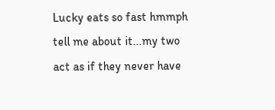Lucky eats so fast hmmph tell me about it...my two act as if they never have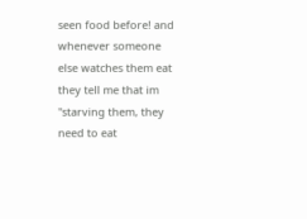seen food before! and whenever someone else watches them eat they tell me that im "starving them, they need to eat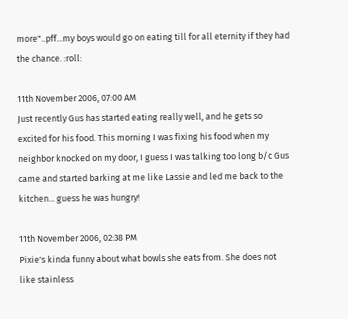more"..pff...my boys would go on eating till for all eternity if they had the chance. :roll:

11th November 2006, 07:00 AM
Just recently Gus has started eating really well, and he gets so excited for his food. This morning I was fixing his food when my neighbor knocked on my door, I guess I was talking too long b/c Gus came and started barking at me like Lassie and led me back to the kitchen... guess he was hungry!

11th November 2006, 02:38 PM
Pixie's kinda funny about what bowls she eats from. She does not like stainless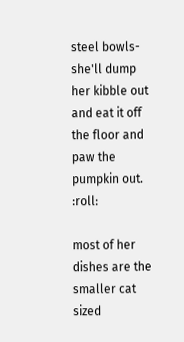steel bowls-she'll dump her kibble out and eat it off the floor and paw the pumpkin out. :roll:

most of her dishes are the smaller cat sized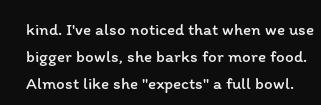kind. I've also noticed that when we use bigger bowls, she barks for more food. Almost like she "expects" a full bowl.